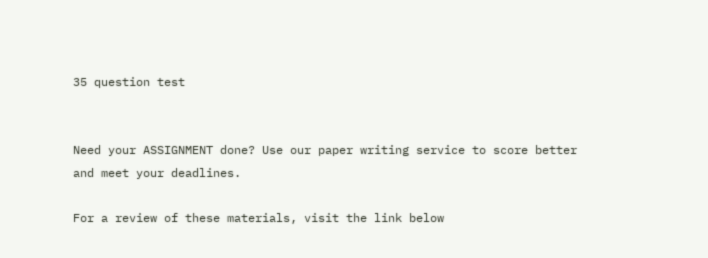35 question test


Need your ASSIGNMENT done? Use our paper writing service to score better and meet your deadlines.

For a review of these materials, visit the link below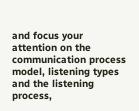and focus your attention on the communication process model, listening types and the listening process,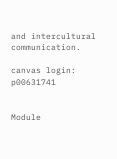and intercultural communication.

canvas login: p00631741


Module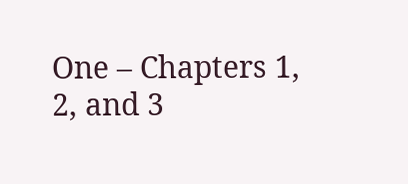One – Chapters 1, 2, and 3